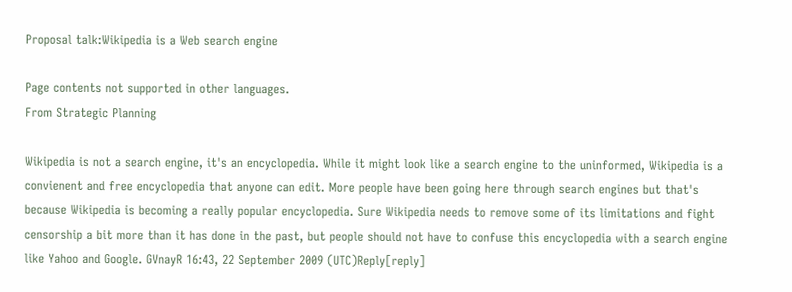Proposal talk:Wikipedia is a Web search engine

Page contents not supported in other languages.
From Strategic Planning

Wikipedia is not a search engine, it's an encyclopedia. While it might look like a search engine to the uninformed, Wikipedia is a convienent and free encyclopedia that anyone can edit. More people have been going here through search engines but that's because Wikipedia is becoming a really popular encyclopedia. Sure Wikipedia needs to remove some of its limitations and fight censorship a bit more than it has done in the past, but people should not have to confuse this encyclopedia with a search engine like Yahoo and Google. GVnayR 16:43, 22 September 2009 (UTC)Reply[reply]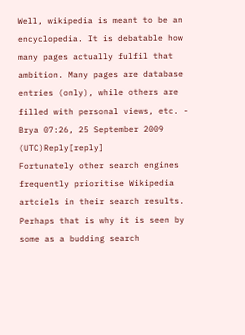Well, wikipedia is meant to be an encyclopedia. It is debatable how many pages actually fulfil that ambition. Many pages are database entries (only), while others are filled with personal views, etc. - Brya 07:26, 25 September 2009 (UTC)Reply[reply]
Fortunately other search engines frequently prioritise Wikipedia artciels in their search results. Perhaps that is why it is seen by some as a budding search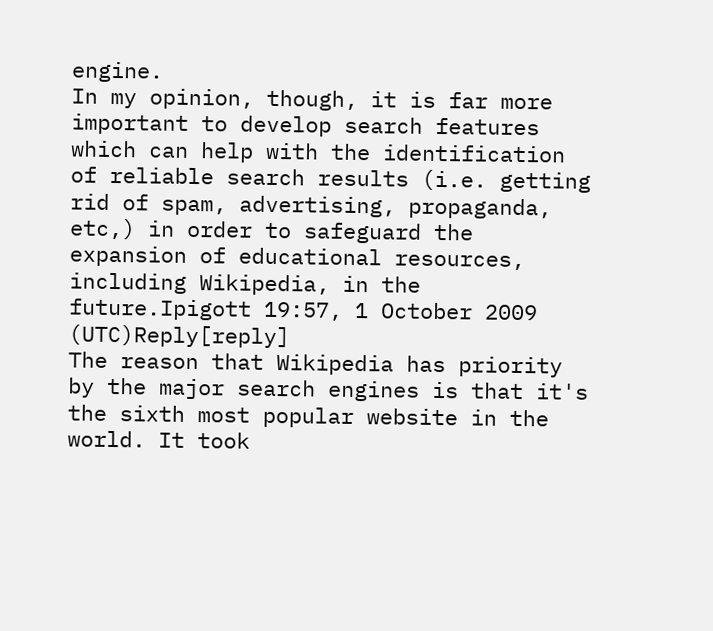engine.
In my opinion, though, it is far more important to develop search features which can help with the identification of reliable search results (i.e. getting rid of spam, advertising, propaganda, etc,) in order to safeguard the expansion of educational resources, including Wikipedia, in the future.Ipigott 19:57, 1 October 2009 (UTC)Reply[reply]
The reason that Wikipedia has priority by the major search engines is that it's the sixth most popular website in the world. It took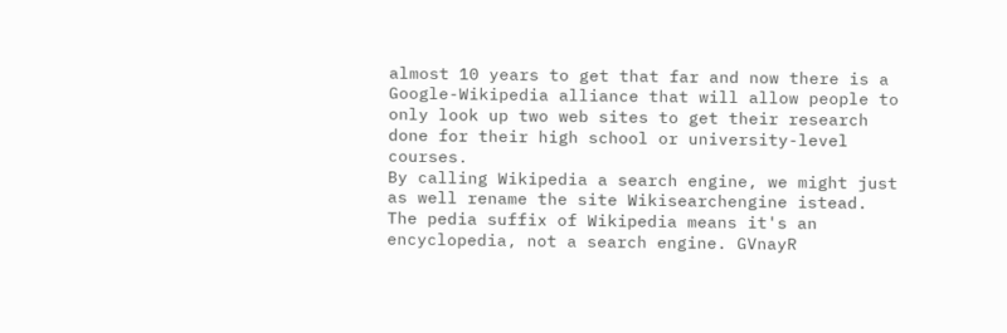almost 10 years to get that far and now there is a Google-Wikipedia alliance that will allow people to only look up two web sites to get their research done for their high school or university-level courses.
By calling Wikipedia a search engine, we might just as well rename the site Wikisearchengine istead. The pedia suffix of Wikipedia means it's an encyclopedia, not a search engine. GVnayR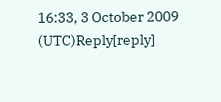16:33, 3 October 2009 (UTC)Reply[reply]